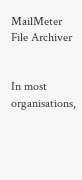MailMeter File Archiver


In most organisations,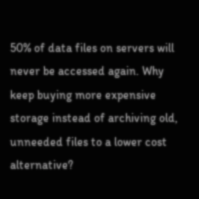50% of data files on servers will never be accessed again. Why keep buying more expensive storage instead of archiving old, unneeded files to a lower cost alternative?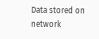Data stored on network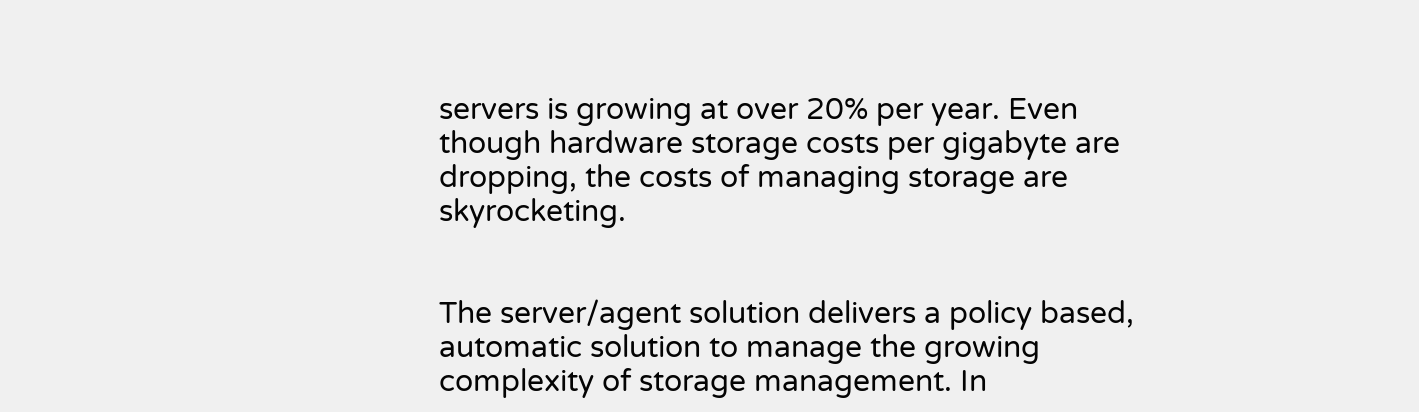servers is growing at over 20% per year. Even though hardware storage costs per gigabyte are dropping, the costs of managing storage are skyrocketing.


The server/agent solution delivers a policy based, automatic solution to manage the growing complexity of storage management. In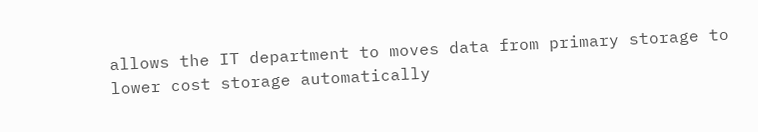allows the IT department to moves data from primary storage to lower cost storage automatically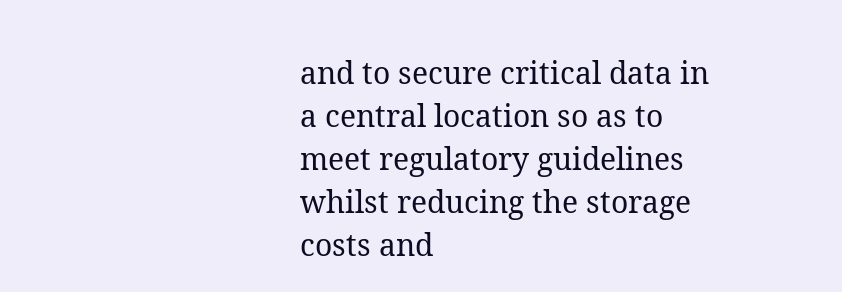and to secure critical data in a central location so as to meet regulatory guidelines whilst reducing the storage costs and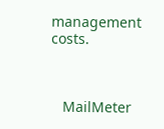management costs.



   MailMeter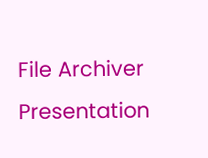File Archiver Presentation